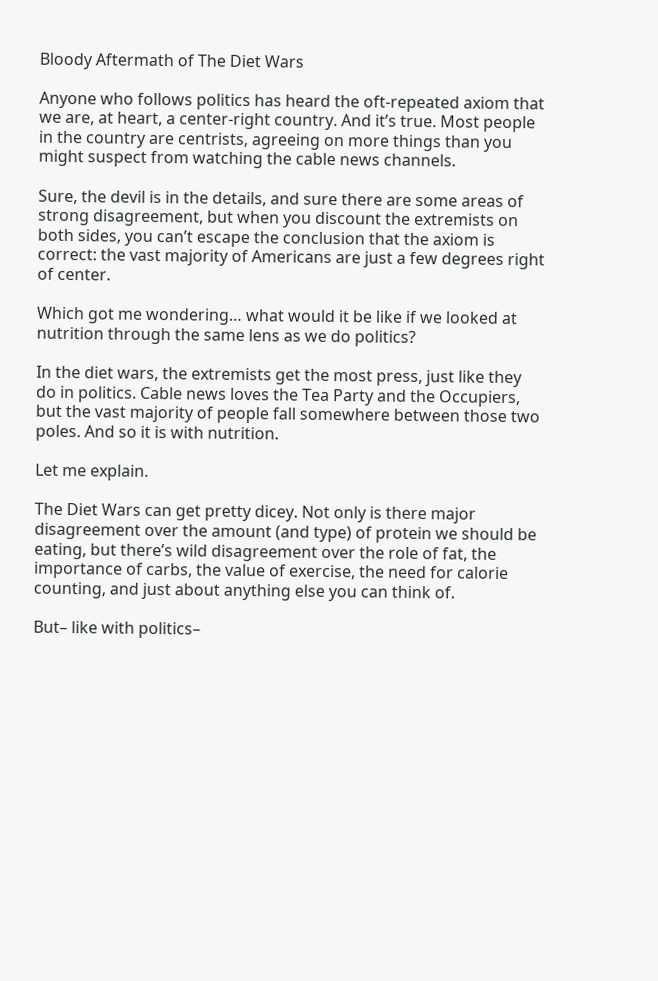Bloody Aftermath of The Diet Wars

Anyone who follows politics has heard the oft-repeated axiom that we are, at heart, a center-right country. And it’s true. Most people in the country are centrists, agreeing on more things than you might suspect from watching the cable news channels.

Sure, the devil is in the details, and sure there are some areas of strong disagreement, but when you discount the extremists on both sides, you can’t escape the conclusion that the axiom is correct: the vast majority of Americans are just a few degrees right of center.

Which got me wondering… what would it be like if we looked at nutrition through the same lens as we do politics?

In the diet wars, the extremists get the most press, just like they do in politics. Cable news loves the Tea Party and the Occupiers, but the vast majority of people fall somewhere between those two poles. And so it is with nutrition.

Let me explain.

The Diet Wars can get pretty dicey. Not only is there major disagreement over the amount (and type) of protein we should be eating, but there’s wild disagreement over the role of fat, the importance of carbs, the value of exercise, the need for calorie counting, and just about anything else you can think of.

But– like with politics–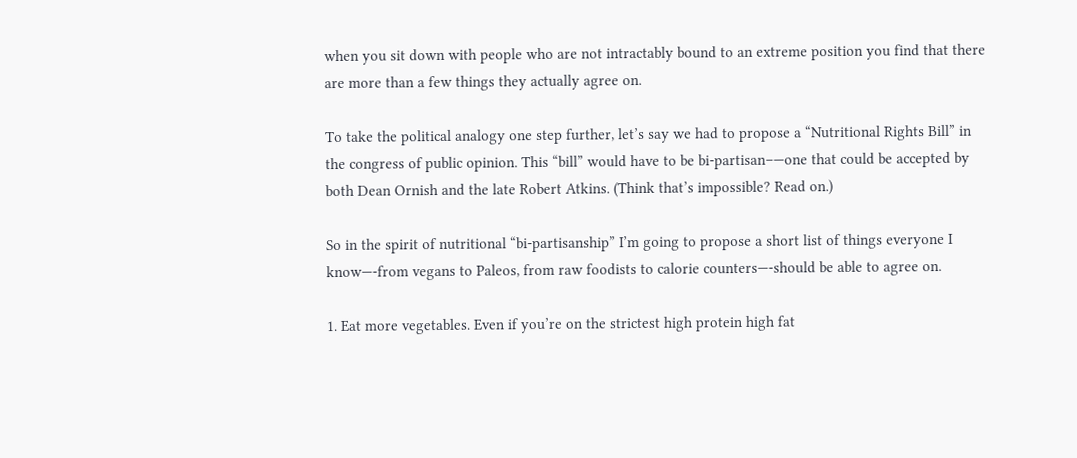when you sit down with people who are not intractably bound to an extreme position you find that there are more than a few things they actually agree on.

To take the political analogy one step further, let’s say we had to propose a “Nutritional Rights Bill” in the congress of public opinion. This “bill” would have to be bi-partisan–—one that could be accepted by both Dean Ornish and the late Robert Atkins. (Think that’s impossible? Read on.)

So in the spirit of nutritional “bi-partisanship” I’m going to propose a short list of things everyone I know—-from vegans to Paleos, from raw foodists to calorie counters—-should be able to agree on.

1. Eat more vegetables. Even if you’re on the strictest high protein high fat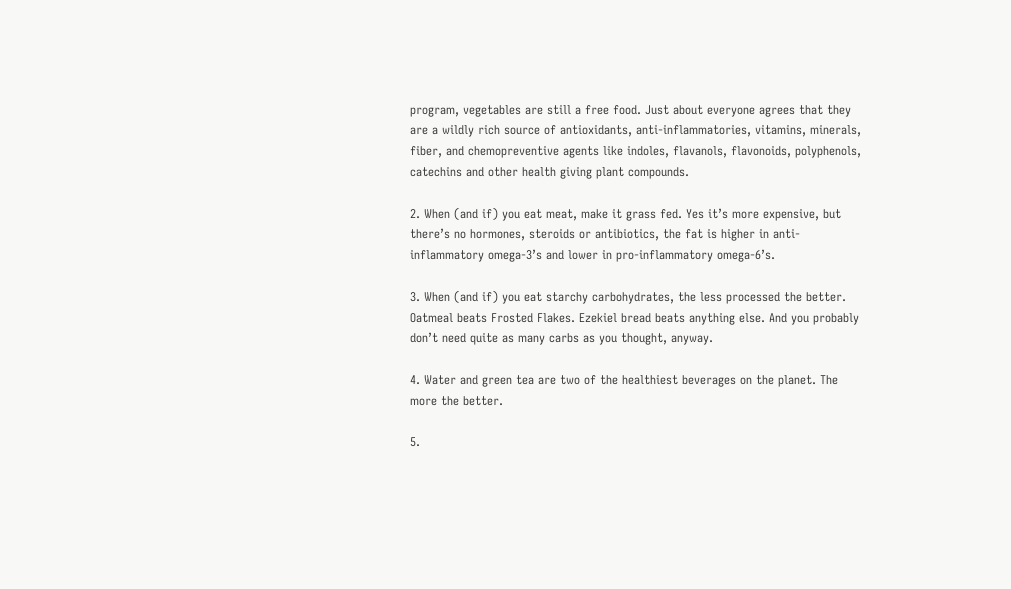program, vegetables are still a free food. Just about everyone agrees that they are a wildly rich source of antioxidants, anti-inflammatories, vitamins, minerals, fiber, and chemopreventive agents like indoles, flavanols, flavonoids, polyphenols, catechins and other health giving plant compounds.

2. When (and if) you eat meat, make it grass fed. Yes it’s more expensive, but there’s no hormones, steroids or antibiotics, the fat is higher in anti-inflammatory omega-3’s and lower in pro-inflammatory omega-6’s.

3. When (and if) you eat starchy carbohydrates, the less processed the better. Oatmeal beats Frosted Flakes. Ezekiel bread beats anything else. And you probably don’t need quite as many carbs as you thought, anyway.

4. Water and green tea are two of the healthiest beverages on the planet. The more the better.

5.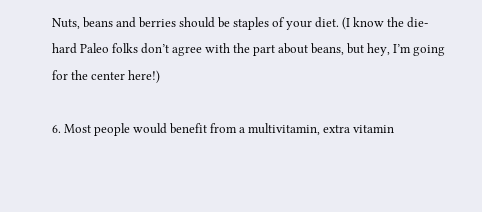Nuts, beans and berries should be staples of your diet. (I know the die-hard Paleo folks don’t agree with the part about beans, but hey, I’m going for the center here!)

6. Most people would benefit from a multivitamin, extra vitamin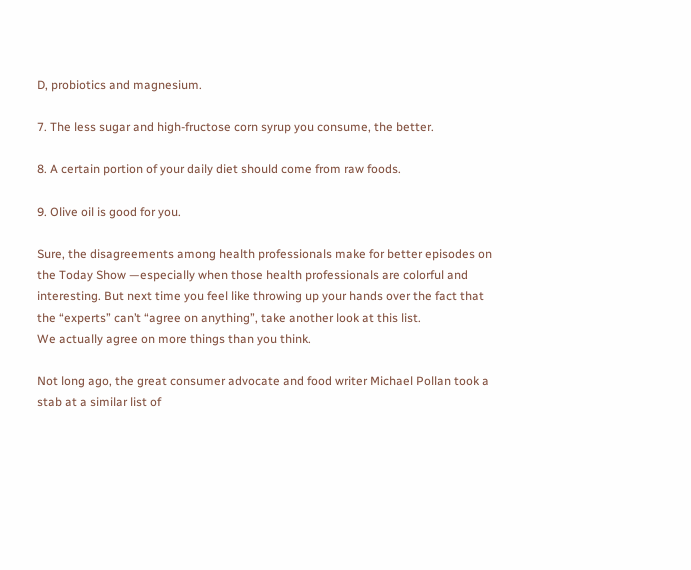D, probiotics and magnesium.

7. The less sugar and high-fructose corn syrup you consume, the better.

8. A certain portion of your daily diet should come from raw foods.

9. Olive oil is good for you.

Sure, the disagreements among health professionals make for better episodes on the Today Show —especially when those health professionals are colorful and interesting. But next time you feel like throwing up your hands over the fact that the “experts” can’t “agree on anything”, take another look at this list.
We actually agree on more things than you think.

Not long ago, the great consumer advocate and food writer Michael Pollan took a stab at a similar list of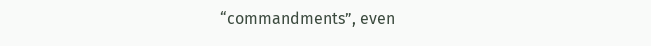“commandments”, even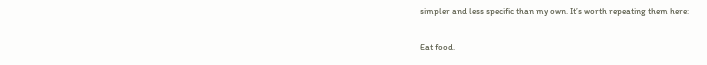simpler and less specific than my own. It’s worth repeating them here:

Eat food.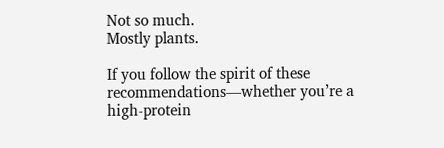Not so much.
Mostly plants.

If you follow the spirit of these recommendations—whether you’re a high-protein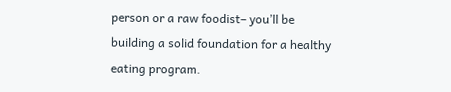person or a raw foodist– you’ll be building a solid foundation for a healthy eating program.